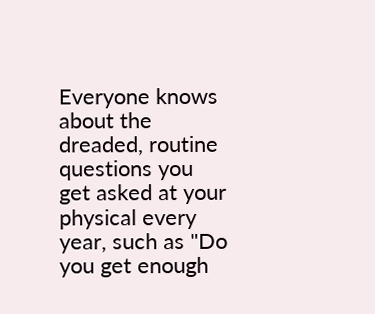Everyone knows about the dreaded, routine questions you get asked at your physical every year, such as "Do you get enough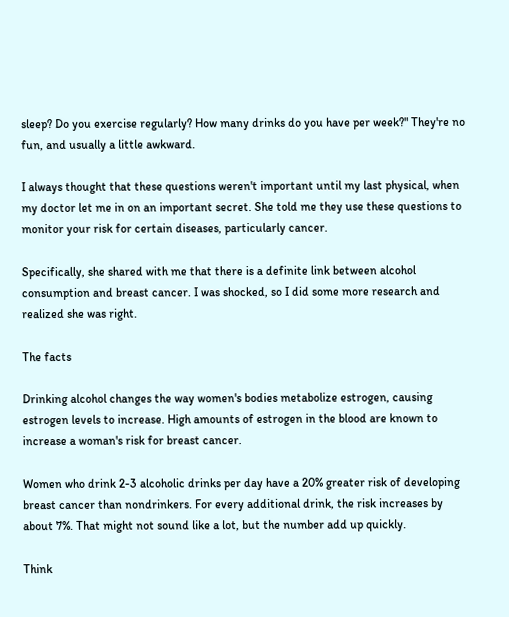sleep? Do you exercise regularly? How many drinks do you have per week?" They're no fun, and usually a little awkward.

I always thought that these questions weren't important until my last physical, when my doctor let me in on an important secret. She told me they use these questions to monitor your risk for certain diseases, particularly cancer.

Specifically, she shared with me that there is a definite link between alcohol consumption and breast cancer. I was shocked, so I did some more research and realized she was right.

The facts

Drinking alcohol changes the way women's bodies metabolize estrogen, causing estrogen levels to increase. High amounts of estrogen in the blood are known to increase a woman's risk for breast cancer.

Women who drink 2-3 alcoholic drinks per day have a 20% greater risk of developing breast cancer than nondrinkers. For every additional drink, the risk increases by about 7%. That might not sound like a lot, but the number add up quickly.

Think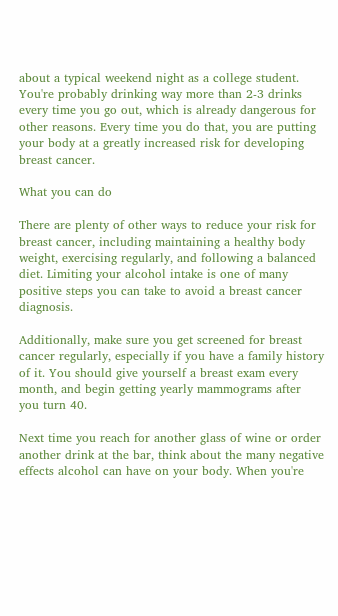about a typical weekend night as a college student. You're probably drinking way more than 2-3 drinks every time you go out, which is already dangerous for other reasons. Every time you do that, you are putting your body at a greatly increased risk for developing breast cancer.

What you can do

There are plenty of other ways to reduce your risk for breast cancer, including maintaining a healthy body weight, exercising regularly, and following a balanced diet. Limiting your alcohol intake is one of many positive steps you can take to avoid a breast cancer diagnosis.

Additionally, make sure you get screened for breast cancer regularly, especially if you have a family history of it. You should give yourself a breast exam every month, and begin getting yearly mammograms after you turn 40.

Next time you reach for another glass of wine or order another drink at the bar, think about the many negative effects alcohol can have on your body. When you're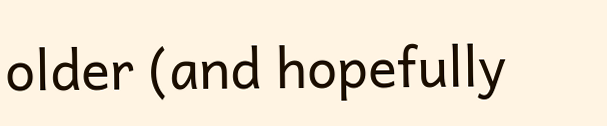older (and hopefully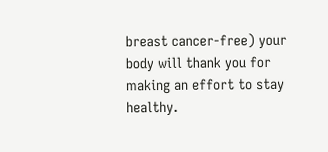breast cancer-free) your body will thank you for making an effort to stay healthy.